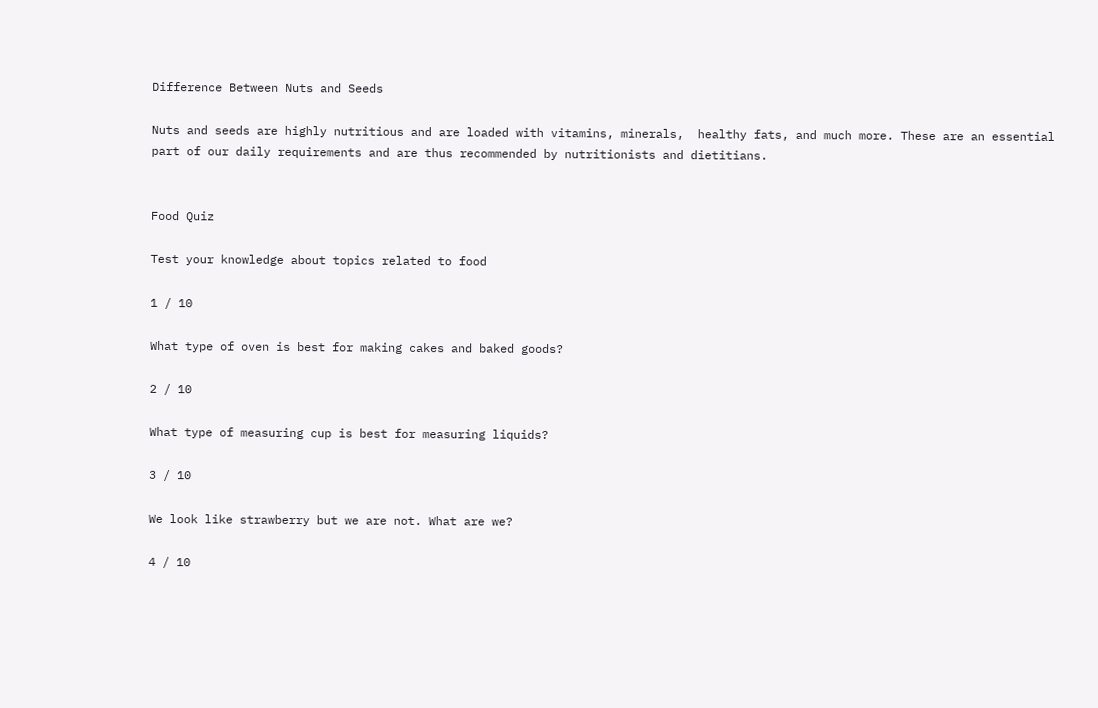Difference Between Nuts and Seeds

Nuts and seeds are highly nutritious and are loaded with vitamins, minerals,  healthy fats, and much more. These are an essential part of our daily requirements and are thus recommended by nutritionists and dietitians.


Food Quiz

Test your knowledge about topics related to food

1 / 10

What type of oven is best for making cakes and baked goods?

2 / 10

What type of measuring cup is best for measuring liquids?

3 / 10

We look like strawberry but we are not. What are we?

4 / 10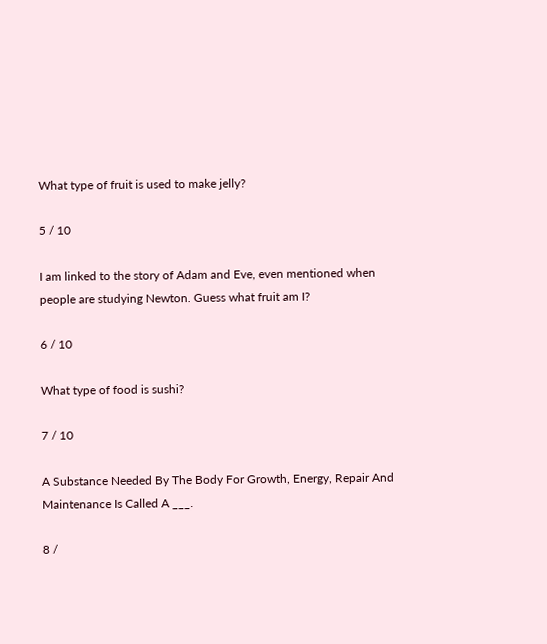What type of fruit is used to make jelly?

5 / 10

I am linked to the story of Adam and Eve, even mentioned when people are studying Newton. Guess what fruit am I?

6 / 10

What type of food is sushi?

7 / 10

A Substance Needed By The Body For Growth, Energy, Repair And Maintenance Is Called A ___.

8 /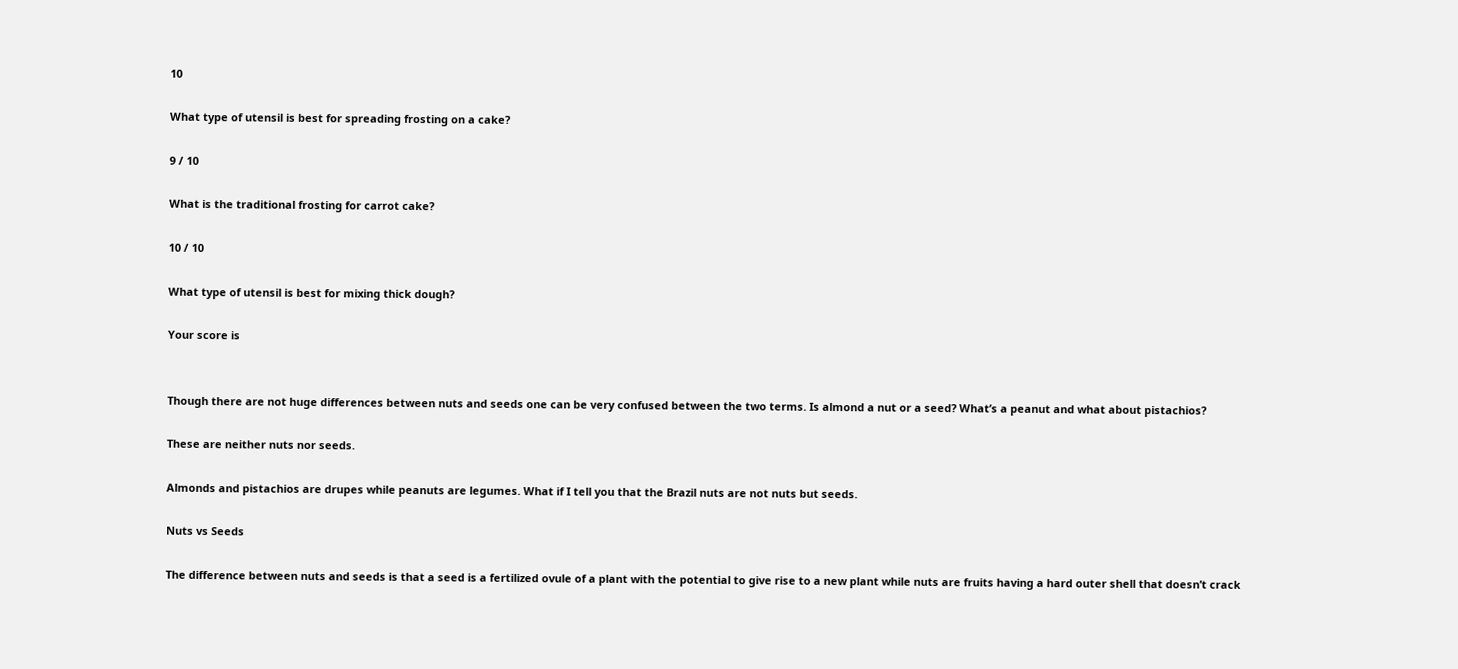10

What type of utensil is best for spreading frosting on a cake?

9 / 10

What is the traditional frosting for carrot cake?

10 / 10

What type of utensil is best for mixing thick dough?

Your score is


Though there are not huge differences between nuts and seeds one can be very confused between the two terms. Is almond a nut or a seed? What’s a peanut and what about pistachios?

These are neither nuts nor seeds.

Almonds and pistachios are drupes while peanuts are legumes. What if I tell you that the Brazil nuts are not nuts but seeds.

Nuts vs Seeds

The difference between nuts and seeds is that a seed is a fertilized ovule of a plant with the potential to give rise to a new plant while nuts are fruits having a hard outer shell that doesn’t crack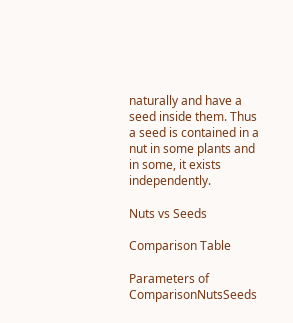naturally and have a seed inside them. Thus a seed is contained in a nut in some plants and in some, it exists independently.

Nuts vs Seeds

Comparison Table

Parameters of ComparisonNutsSeeds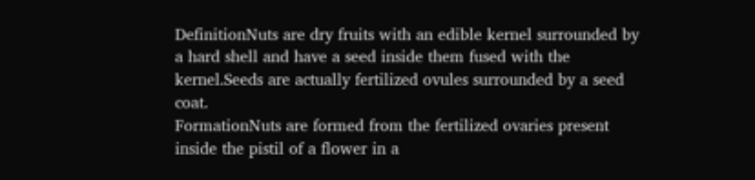DefinitionNuts are dry fruits with an edible kernel surrounded by a hard shell and have a seed inside them fused with the kernel.Seeds are actually fertilized ovules surrounded by a seed coat.
FormationNuts are formed from the fertilized ovaries present inside the pistil of a flower in a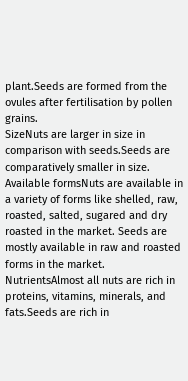plant.Seeds are formed from the ovules after fertilisation by pollen grains.
SizeNuts are larger in size in comparison with seeds.Seeds are comparatively smaller in size.
Available formsNuts are available in a variety of forms like shelled, raw, roasted, salted, sugared and dry roasted in the market. Seeds are mostly available in raw and roasted forms in the market.
NutrientsAlmost all nuts are rich in proteins, vitamins, minerals, and fats.Seeds are rich in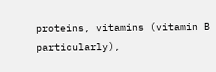proteins, vitamins (vitamin B particularly),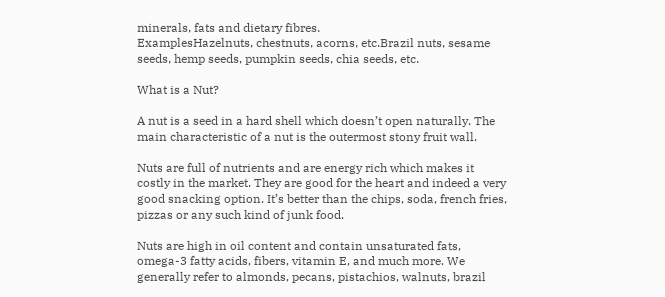minerals, fats and dietary fibres.
ExamplesHazelnuts, chestnuts, acorns, etc.Brazil nuts, sesame seeds, hemp seeds, pumpkin seeds, chia seeds, etc.

What is a Nut?

A nut is a seed in a hard shell which doesn’t open naturally. The main characteristic of a nut is the outermost stony fruit wall.

Nuts are full of nutrients and are energy rich which makes it costly in the market. They are good for the heart and indeed a very good snacking option. It’s better than the chips, soda, french fries, pizzas or any such kind of junk food.

Nuts are high in oil content and contain unsaturated fats, omega-3 fatty acids, fibers, vitamin E, and much more. We generally refer to almonds, pecans, pistachios, walnuts, brazil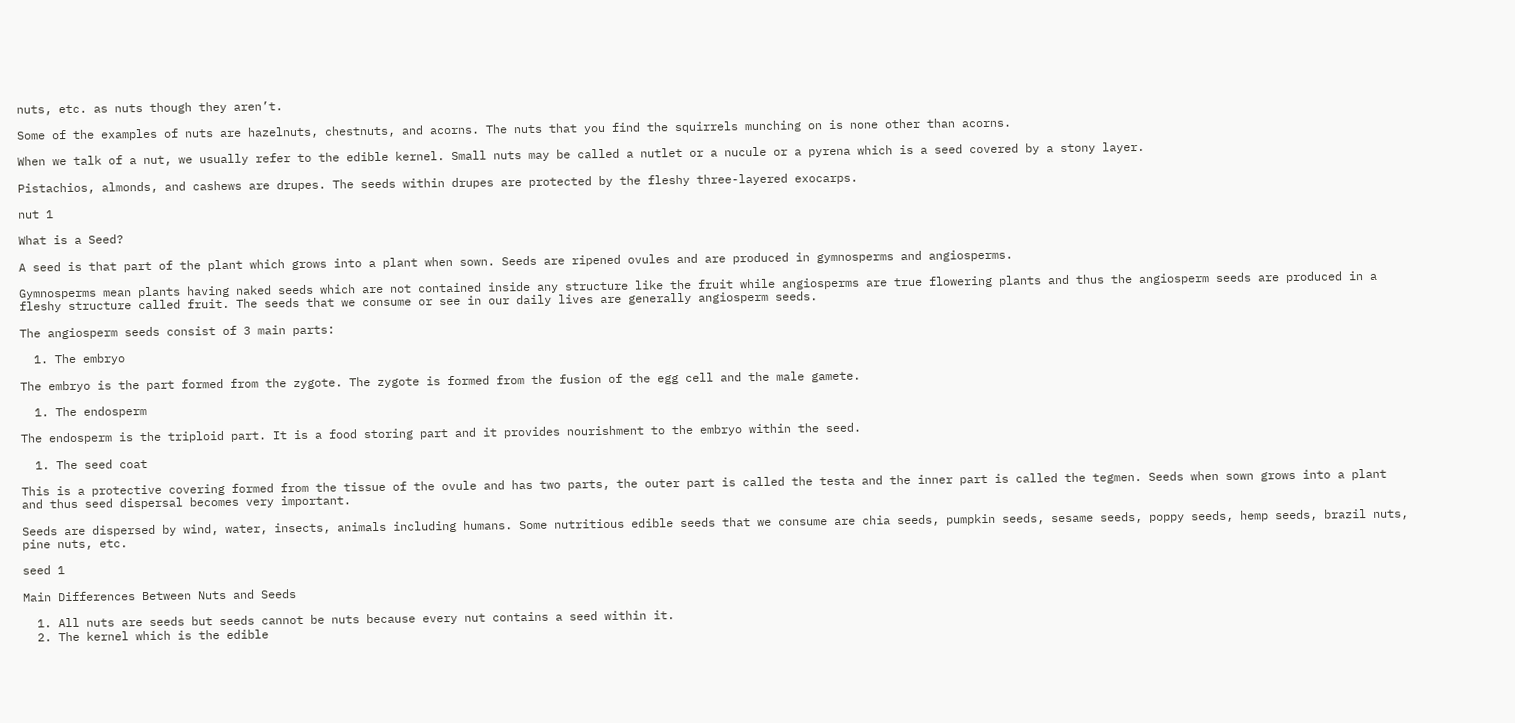nuts, etc. as nuts though they aren’t.

Some of the examples of nuts are hazelnuts, chestnuts, and acorns. The nuts that you find the squirrels munching on is none other than acorns.

When we talk of a nut, we usually refer to the edible kernel. Small nuts may be called a nutlet or a nucule or a pyrena which is a seed covered by a stony layer.

Pistachios, almonds, and cashews are drupes. The seeds within drupes are protected by the fleshy three-layered exocarps.

nut 1

What is a Seed?

A seed is that part of the plant which grows into a plant when sown. Seeds are ripened ovules and are produced in gymnosperms and angiosperms.

Gymnosperms mean plants having naked seeds which are not contained inside any structure like the fruit while angiosperms are true flowering plants and thus the angiosperm seeds are produced in a fleshy structure called fruit. The seeds that we consume or see in our daily lives are generally angiosperm seeds.

The angiosperm seeds consist of 3 main parts:

  1. The embryo

The embryo is the part formed from the zygote. The zygote is formed from the fusion of the egg cell and the male gamete.

  1. The endosperm

The endosperm is the triploid part. It is a food storing part and it provides nourishment to the embryo within the seed.

  1. The seed coat

This is a protective covering formed from the tissue of the ovule and has two parts, the outer part is called the testa and the inner part is called the tegmen. Seeds when sown grows into a plant and thus seed dispersal becomes very important.

Seeds are dispersed by wind, water, insects, animals including humans. Some nutritious edible seeds that we consume are chia seeds, pumpkin seeds, sesame seeds, poppy seeds, hemp seeds, brazil nuts, pine nuts, etc.

seed 1

Main Differences Between Nuts and Seeds

  1. All nuts are seeds but seeds cannot be nuts because every nut contains a seed within it.
  2. The kernel which is the edible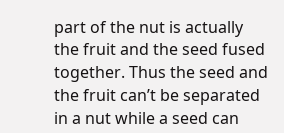part of the nut is actually the fruit and the seed fused together. Thus the seed and the fruit can’t be separated in a nut while a seed can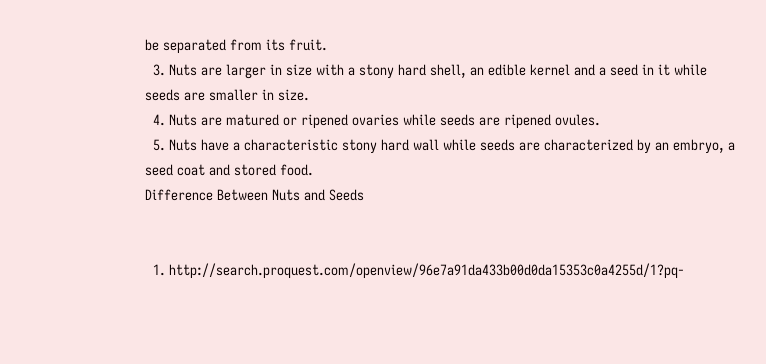be separated from its fruit.
  3. Nuts are larger in size with a stony hard shell, an edible kernel and a seed in it while seeds are smaller in size.
  4. Nuts are matured or ripened ovaries while seeds are ripened ovules.
  5. Nuts have a characteristic stony hard wall while seeds are characterized by an embryo, a seed coat and stored food.
Difference Between Nuts and Seeds


  1. http://search.proquest.com/openview/96e7a91da433b00d0da15353c0a4255d/1?pq-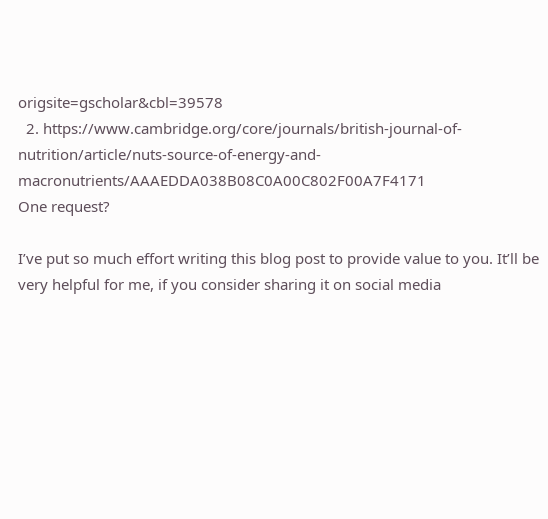origsite=gscholar&cbl=39578
  2. https://www.cambridge.org/core/journals/british-journal-of-nutrition/article/nuts-source-of-energy-and-macronutrients/AAAEDDA038B08C0A00C802F00A7F4171
One request?

I’ve put so much effort writing this blog post to provide value to you. It’ll be very helpful for me, if you consider sharing it on social media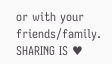or with your friends/family. SHARING IS ♥